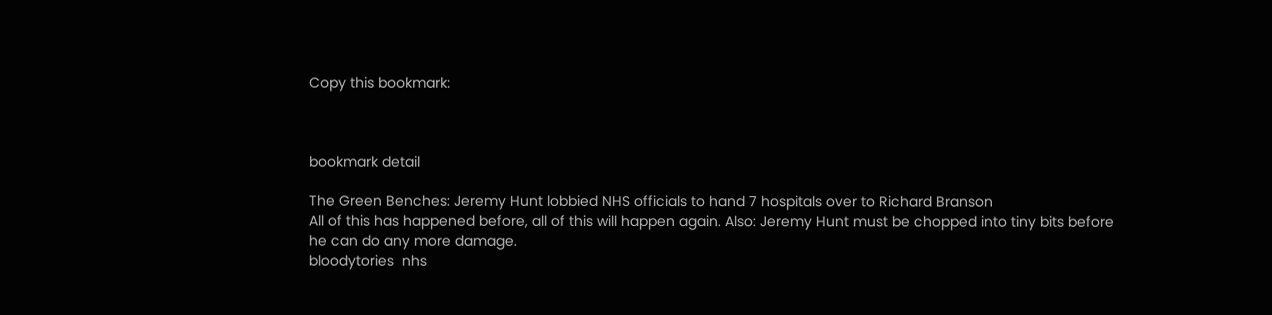Copy this bookmark:



bookmark detail

The Green Benches: Jeremy Hunt lobbied NHS officials to hand 7 hospitals over to Richard Branson
All of this has happened before, all of this will happen again. Also: Jeremy Hunt must be chopped into tiny bits before he can do any more damage.
bloodytories  nhs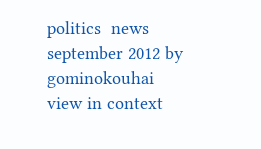politics  news
september 2012 by gominokouhai
view in context